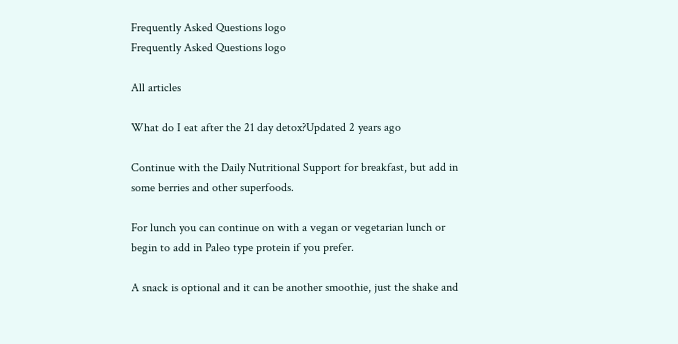Frequently Asked Questions logo
Frequently Asked Questions logo

All articles

What do I eat after the 21 day detox?Updated 2 years ago

Continue with the Daily Nutritional Support for breakfast, but add in some berries and other superfoods.

For lunch you can continue on with a vegan or vegetarian lunch or begin to add in Paleo type protein if you prefer.

A snack is optional and it can be another smoothie, just the shake and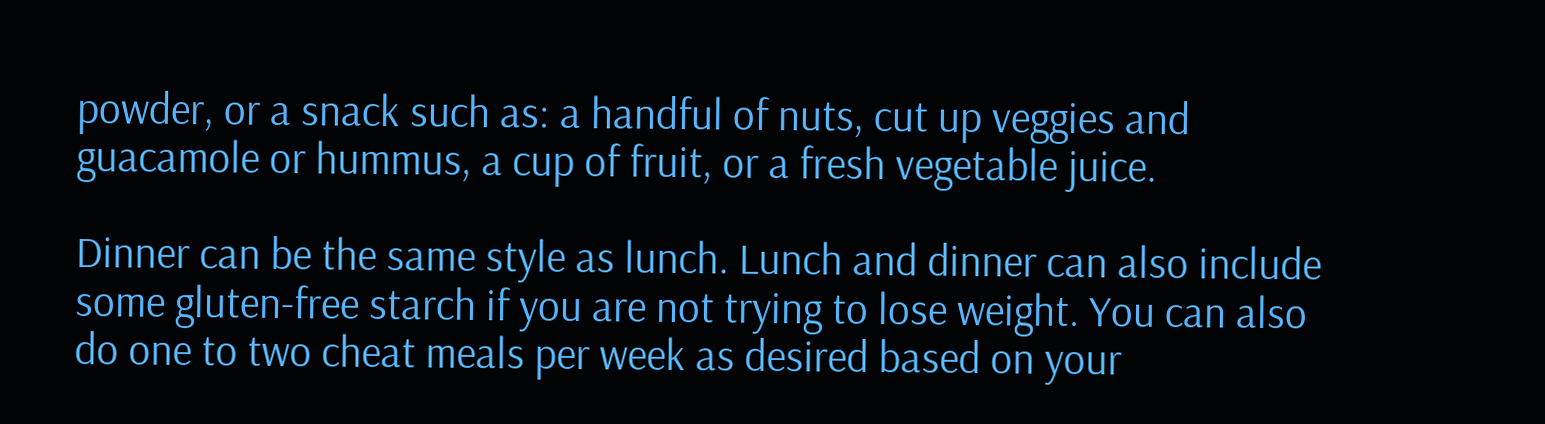powder, or a snack such as: a handful of nuts, cut up veggies and guacamole or hummus, a cup of fruit, or a fresh vegetable juice.

Dinner can be the same style as lunch. Lunch and dinner can also include some gluten-free starch if you are not trying to lose weight. You can also do one to two cheat meals per week as desired based on your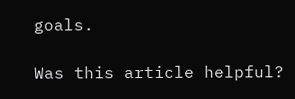goals.

Was this article helpful?